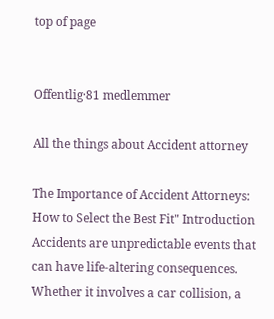top of page


Offentlig·81 medlemmer

All the things about Accident attorney

The Importance of Accident Attorneys: How to Select the Best Fit" Introduction Accidents are unpredictable events that can have life-altering consequences. Whether it involves a car collision, a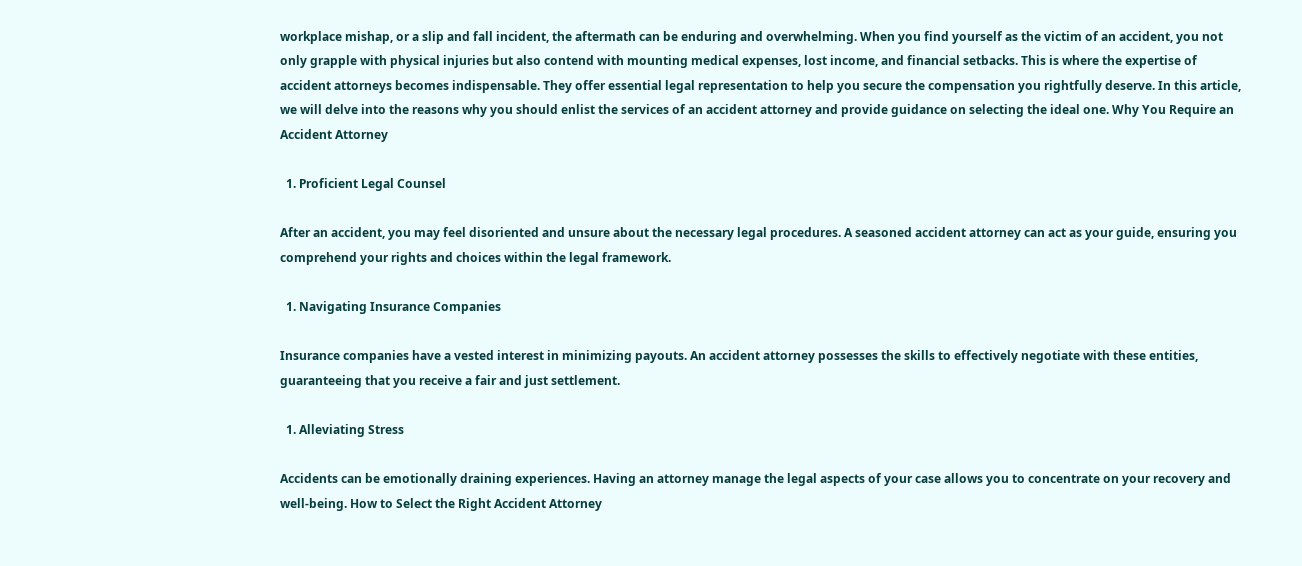workplace mishap, or a slip and fall incident, the aftermath can be enduring and overwhelming. When you find yourself as the victim of an accident, you not only grapple with physical injuries but also contend with mounting medical expenses, lost income, and financial setbacks. This is where the expertise of accident attorneys becomes indispensable. They offer essential legal representation to help you secure the compensation you rightfully deserve. In this article, we will delve into the reasons why you should enlist the services of an accident attorney and provide guidance on selecting the ideal one. Why You Require an Accident Attorney

  1. Proficient Legal Counsel

After an accident, you may feel disoriented and unsure about the necessary legal procedures. A seasoned accident attorney can act as your guide, ensuring you comprehend your rights and choices within the legal framework.

  1. Navigating Insurance Companies

Insurance companies have a vested interest in minimizing payouts. An accident attorney possesses the skills to effectively negotiate with these entities, guaranteeing that you receive a fair and just settlement.

  1. Alleviating Stress

Accidents can be emotionally draining experiences. Having an attorney manage the legal aspects of your case allows you to concentrate on your recovery and well-being. How to Select the Right Accident Attorney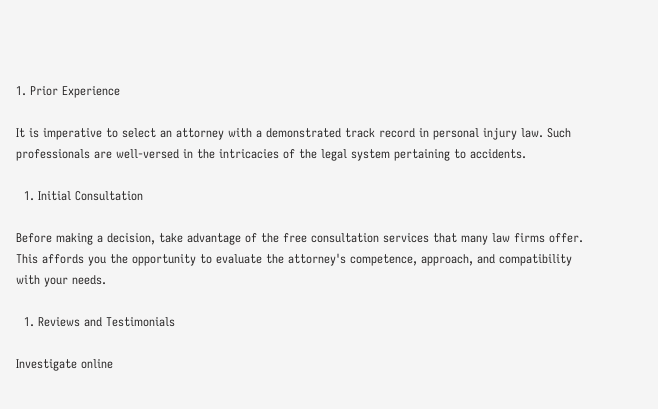1. Prior Experience

It is imperative to select an attorney with a demonstrated track record in personal injury law. Such professionals are well-versed in the intricacies of the legal system pertaining to accidents.

  1. Initial Consultation

Before making a decision, take advantage of the free consultation services that many law firms offer. This affords you the opportunity to evaluate the attorney's competence, approach, and compatibility with your needs.

  1. Reviews and Testimonials

Investigate online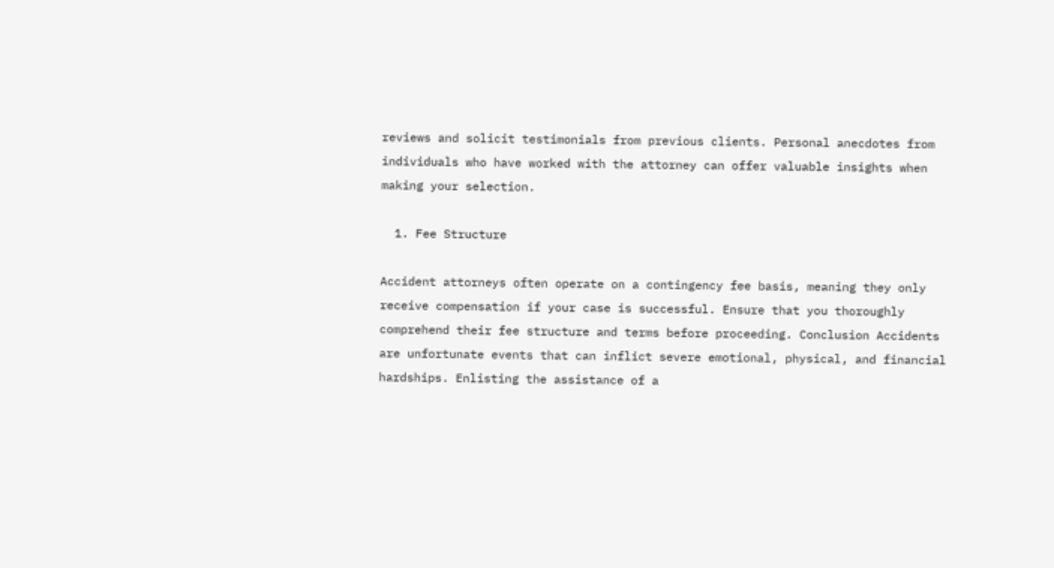reviews and solicit testimonials from previous clients. Personal anecdotes from individuals who have worked with the attorney can offer valuable insights when making your selection.

  1. Fee Structure

Accident attorneys often operate on a contingency fee basis, meaning they only receive compensation if your case is successful. Ensure that you thoroughly comprehend their fee structure and terms before proceeding. Conclusion Accidents are unfortunate events that can inflict severe emotional, physical, and financial hardships. Enlisting the assistance of a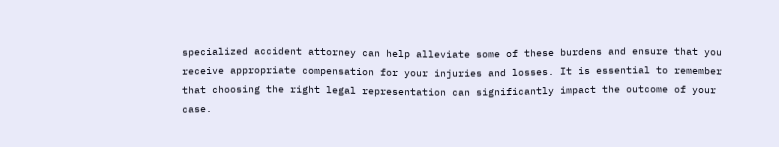specialized accident attorney can help alleviate some of these burdens and ensure that you receive appropriate compensation for your injuries and losses. It is essential to remember that choosing the right legal representation can significantly impact the outcome of your case.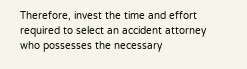Therefore, invest the time and effort required to select an accident attorney who possesses the necessary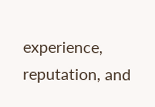experience, reputation, and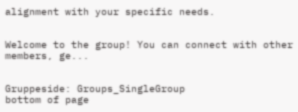alignment with your specific needs.


Welcome to the group! You can connect with other members, ge...


Gruppeside: Groups_SingleGroup
bottom of page